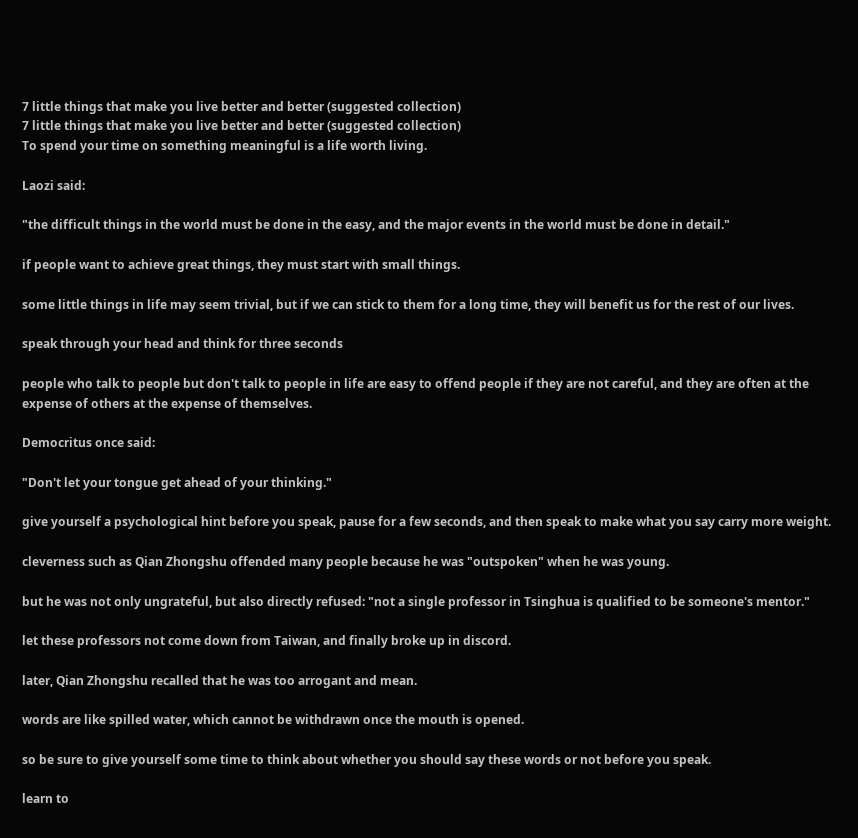7 little things that make you live better and better (suggested collection)
7 little things that make you live better and better (suggested collection)
To spend your time on something meaningful is a life worth living.

Laozi said:

"the difficult things in the world must be done in the easy, and the major events in the world must be done in detail."

if people want to achieve great things, they must start with small things.

some little things in life may seem trivial, but if we can stick to them for a long time, they will benefit us for the rest of our lives.

speak through your head and think for three seconds

people who talk to people but don't talk to people in life are easy to offend people if they are not careful, and they are often at the expense of others at the expense of themselves.

Democritus once said:

"Don't let your tongue get ahead of your thinking."

give yourself a psychological hint before you speak, pause for a few seconds, and then speak to make what you say carry more weight.

cleverness such as Qian Zhongshu offended many people because he was "outspoken" when he was young.

but he was not only ungrateful, but also directly refused: "not a single professor in Tsinghua is qualified to be someone's mentor."

let these professors not come down from Taiwan, and finally broke up in discord.

later, Qian Zhongshu recalled that he was too arrogant and mean.

words are like spilled water, which cannot be withdrawn once the mouth is opened.

so be sure to give yourself some time to think about whether you should say these words or not before you speak.

learn to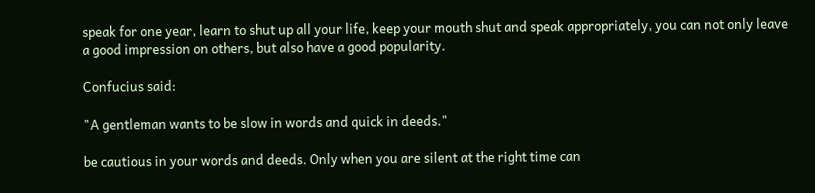speak for one year, learn to shut up all your life, keep your mouth shut and speak appropriately, you can not only leave a good impression on others, but also have a good popularity.

Confucius said:

"A gentleman wants to be slow in words and quick in deeds."

be cautious in your words and deeds. Only when you are silent at the right time can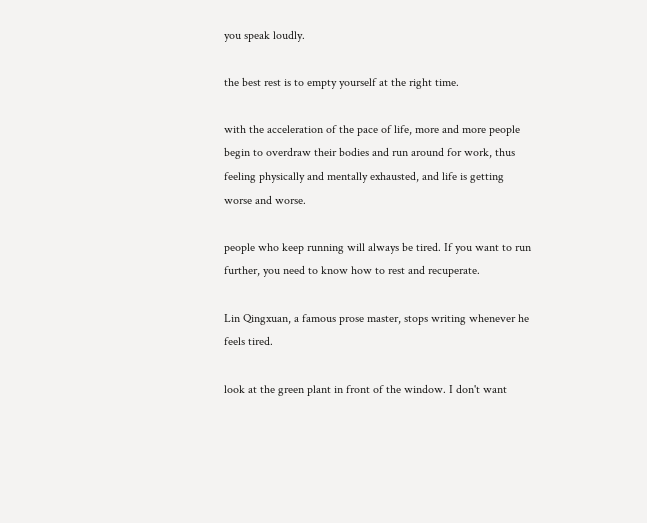you speak loudly.

the best rest is to empty yourself at the right time.

with the acceleration of the pace of life, more and more people begin to overdraw their bodies and run around for work, thus feeling physically and mentally exhausted, and life is getting worse and worse.

people who keep running will always be tired. If you want to run further, you need to know how to rest and recuperate.

Lin Qingxuan, a famous prose master, stops writing whenever he feels tired.

look at the green plant in front of the window. I don't want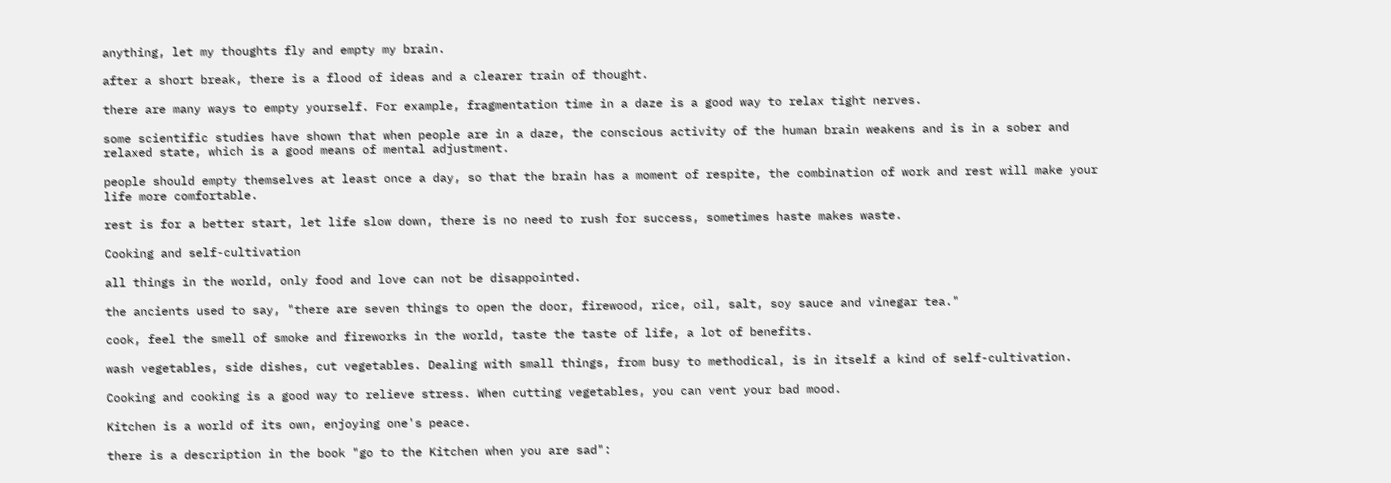anything, let my thoughts fly and empty my brain.

after a short break, there is a flood of ideas and a clearer train of thought.

there are many ways to empty yourself. For example, fragmentation time in a daze is a good way to relax tight nerves.

some scientific studies have shown that when people are in a daze, the conscious activity of the human brain weakens and is in a sober and relaxed state, which is a good means of mental adjustment.

people should empty themselves at least once a day, so that the brain has a moment of respite, the combination of work and rest will make your life more comfortable.

rest is for a better start, let life slow down, there is no need to rush for success, sometimes haste makes waste.

Cooking and self-cultivation

all things in the world, only food and love can not be disappointed.

the ancients used to say, "there are seven things to open the door, firewood, rice, oil, salt, soy sauce and vinegar tea."

cook, feel the smell of smoke and fireworks in the world, taste the taste of life, a lot of benefits.

wash vegetables, side dishes, cut vegetables. Dealing with small things, from busy to methodical, is in itself a kind of self-cultivation.

Cooking and cooking is a good way to relieve stress. When cutting vegetables, you can vent your bad mood.

Kitchen is a world of its own, enjoying one's peace.

there is a description in the book "go to the Kitchen when you are sad":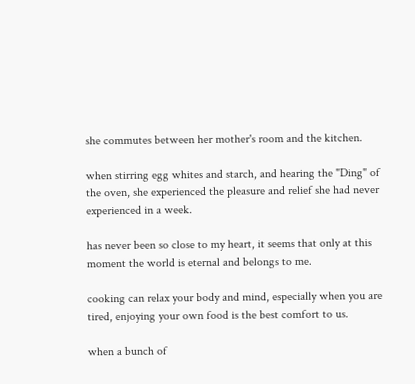she commutes between her mother's room and the kitchen.

when stirring egg whites and starch, and hearing the "Ding" of the oven, she experienced the pleasure and relief she had never experienced in a week.

has never been so close to my heart, it seems that only at this moment the world is eternal and belongs to me.

cooking can relax your body and mind, especially when you are tired, enjoying your own food is the best comfort to us.

when a bunch of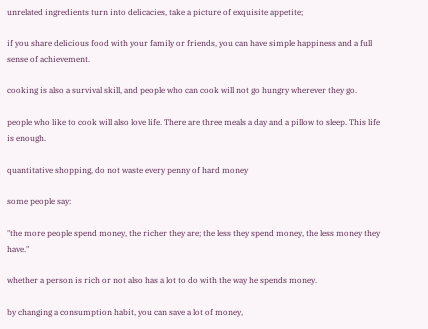unrelated ingredients turn into delicacies, take a picture of exquisite appetite;

if you share delicious food with your family or friends, you can have simple happiness and a full sense of achievement.

cooking is also a survival skill, and people who can cook will not go hungry wherever they go.

people who like to cook will also love life. There are three meals a day and a pillow to sleep. This life is enough.

quantitative shopping, do not waste every penny of hard money

some people say:

"the more people spend money, the richer they are; the less they spend money, the less money they have."

whether a person is rich or not also has a lot to do with the way he spends money.

by changing a consumption habit, you can save a lot of money,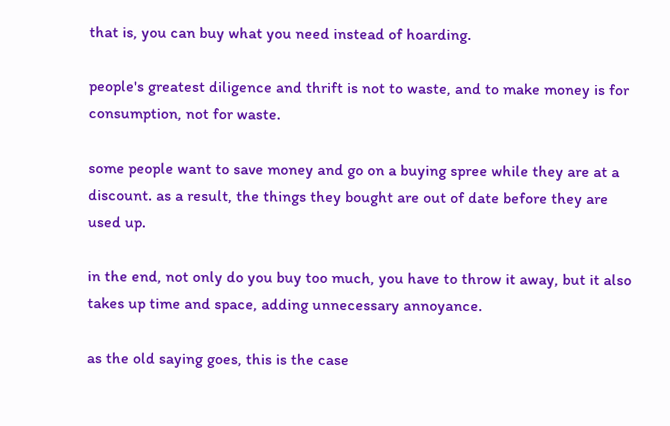that is, you can buy what you need instead of hoarding.

people's greatest diligence and thrift is not to waste, and to make money is for consumption, not for waste.

some people want to save money and go on a buying spree while they are at a discount. as a result, the things they bought are out of date before they are used up.

in the end, not only do you buy too much, you have to throw it away, but it also takes up time and space, adding unnecessary annoyance.

as the old saying goes, this is the case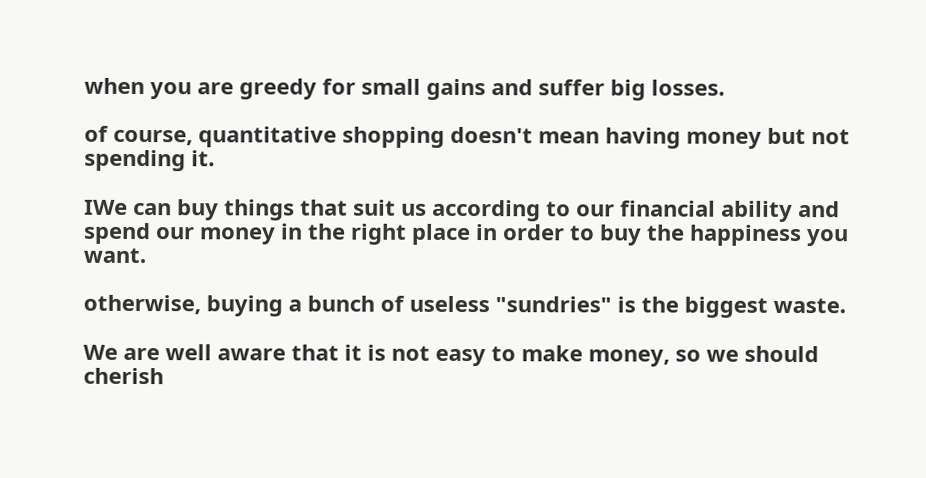when you are greedy for small gains and suffer big losses.

of course, quantitative shopping doesn't mean having money but not spending it.

IWe can buy things that suit us according to our financial ability and spend our money in the right place in order to buy the happiness you want.

otherwise, buying a bunch of useless "sundries" is the biggest waste.

We are well aware that it is not easy to make money, so we should cherish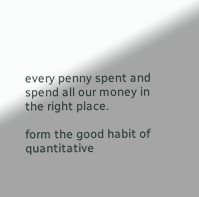every penny spent and spend all our money in the right place.

form the good habit of quantitative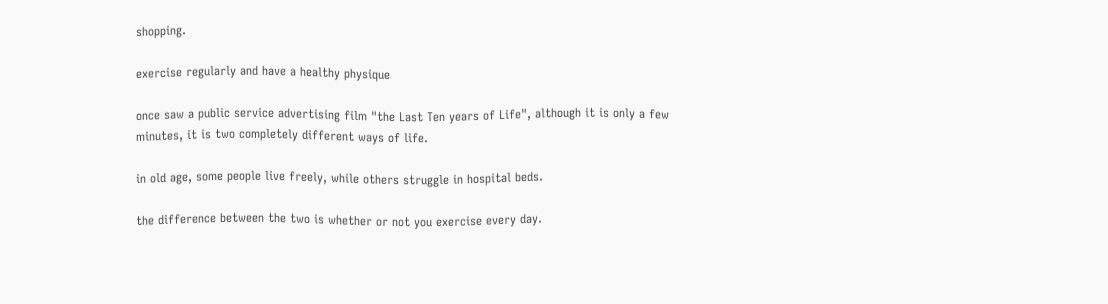shopping.

exercise regularly and have a healthy physique

once saw a public service advertising film "the Last Ten years of Life", although it is only a few minutes, it is two completely different ways of life.

in old age, some people live freely, while others struggle in hospital beds.

the difference between the two is whether or not you exercise every day.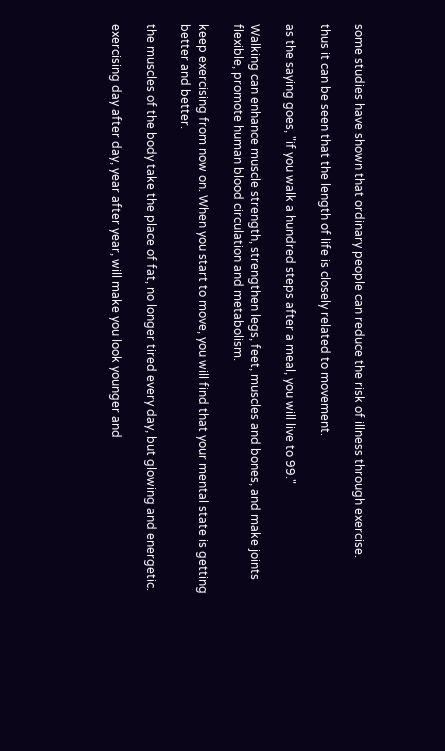some studies have shown that ordinary people can reduce the risk of illness through exercise.

thus it can be seen that the length of life is closely related to movement.

as the saying goes, "if you walk a hundred steps after a meal, you will live to 99."

Walking can enhance muscle strength, strengthen legs, feet, muscles and bones, and make joints flexible, promote human blood circulation and metabolism.

keep exercising from now on. When you start to move, you will find that your mental state is getting better and better.

the muscles of the body take the place of fat, no longer tired every day, but glowing and energetic.

exercising day after day, year after year, will make you look younger and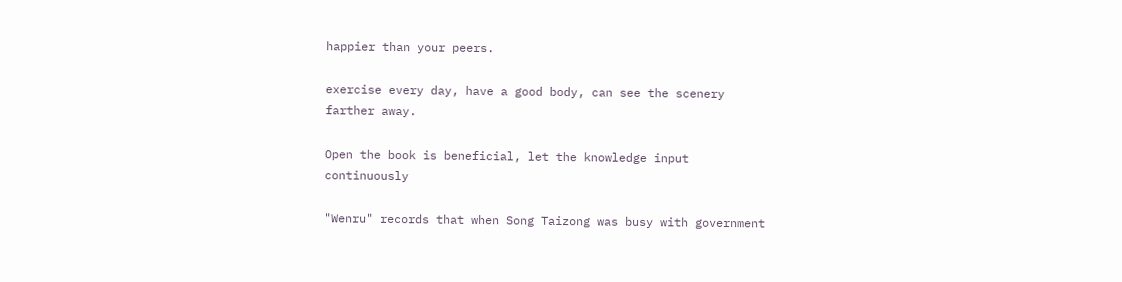happier than your peers.

exercise every day, have a good body, can see the scenery farther away.

Open the book is beneficial, let the knowledge input continuously

"Wenru" records that when Song Taizong was busy with government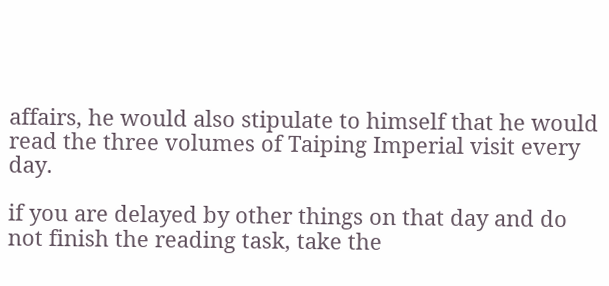affairs, he would also stipulate to himself that he would read the three volumes of Taiping Imperial visit every day.

if you are delayed by other things on that day and do not finish the reading task, take the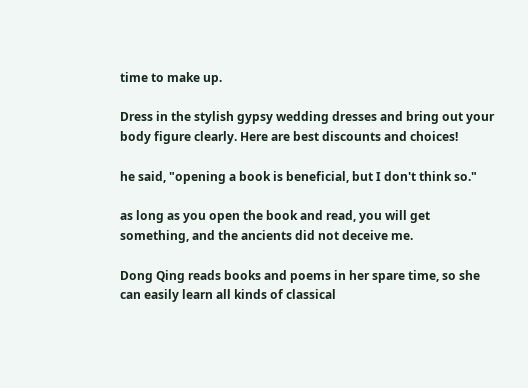time to make up.

Dress in the stylish gypsy wedding dresses and bring out your body figure clearly. Here are best discounts and choices!

he said, "opening a book is beneficial, but I don't think so."

as long as you open the book and read, you will get something, and the ancients did not deceive me.

Dong Qing reads books and poems in her spare time, so she can easily learn all kinds of classical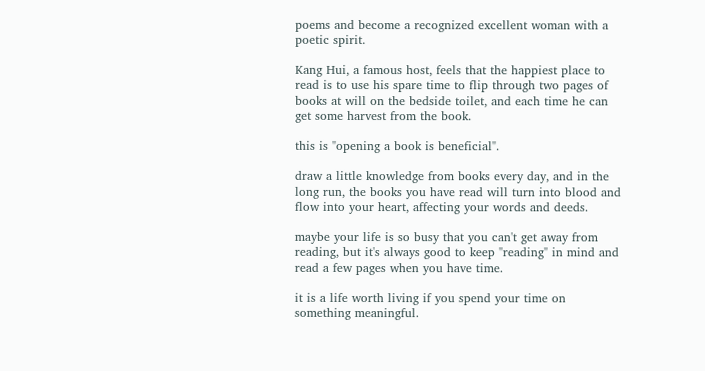poems and become a recognized excellent woman with a poetic spirit.

Kang Hui, a famous host, feels that the happiest place to read is to use his spare time to flip through two pages of books at will on the bedside toilet, and each time he can get some harvest from the book.

this is "opening a book is beneficial".

draw a little knowledge from books every day, and in the long run, the books you have read will turn into blood and flow into your heart, affecting your words and deeds.

maybe your life is so busy that you can't get away from reading, but it's always good to keep "reading" in mind and read a few pages when you have time.

it is a life worth living if you spend your time on something meaningful.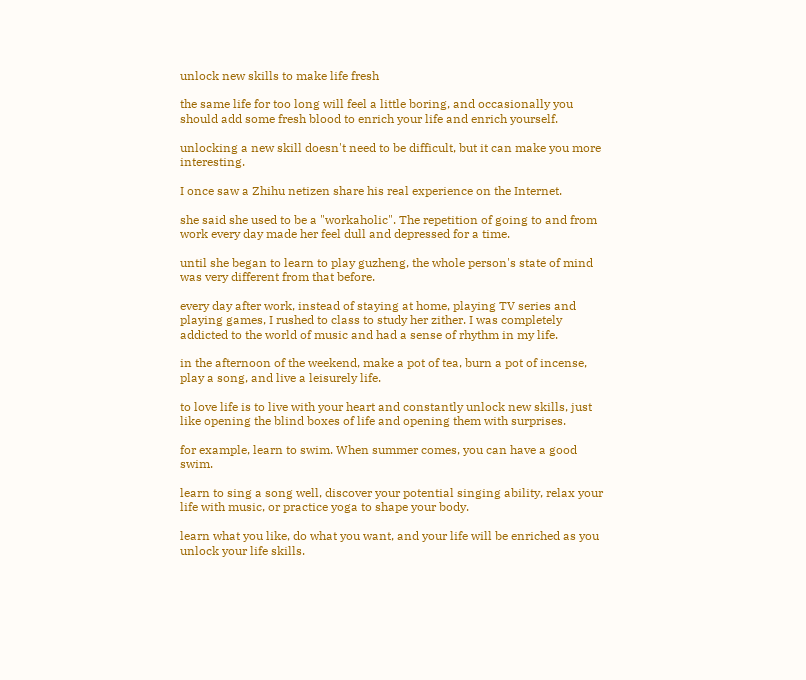unlock new skills to make life fresh

the same life for too long will feel a little boring, and occasionally you should add some fresh blood to enrich your life and enrich yourself.

unlocking a new skill doesn't need to be difficult, but it can make you more interesting.

I once saw a Zhihu netizen share his real experience on the Internet.

she said she used to be a "workaholic". The repetition of going to and from work every day made her feel dull and depressed for a time.

until she began to learn to play guzheng, the whole person's state of mind was very different from that before.

every day after work, instead of staying at home, playing TV series and playing games, I rushed to class to study her zither. I was completely addicted to the world of music and had a sense of rhythm in my life.

in the afternoon of the weekend, make a pot of tea, burn a pot of incense, play a song, and live a leisurely life.

to love life is to live with your heart and constantly unlock new skills, just like opening the blind boxes of life and opening them with surprises.

for example, learn to swim. When summer comes, you can have a good swim.

learn to sing a song well, discover your potential singing ability, relax your life with music, or practice yoga to shape your body.

learn what you like, do what you want, and your life will be enriched as you unlock your life skills.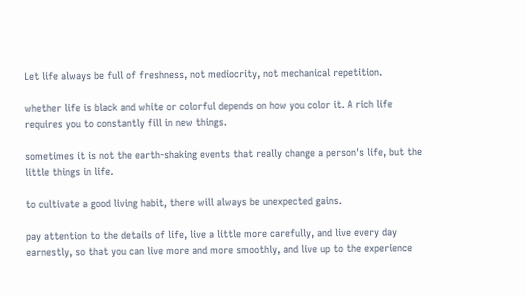Let life always be full of freshness, not mediocrity, not mechanical repetition.

whether life is black and white or colorful depends on how you color it. A rich life requires you to constantly fill in new things.

sometimes it is not the earth-shaking events that really change a person's life, but the little things in life.

to cultivate a good living habit, there will always be unexpected gains.

pay attention to the details of life, live a little more carefully, and live every day earnestly, so that you can live more and more smoothly, and live up to the experience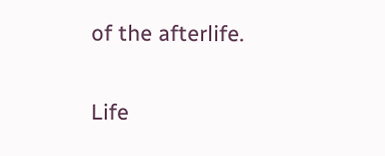of the afterlife.

Life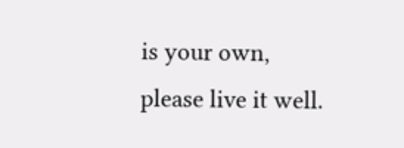is your own, please live it well.